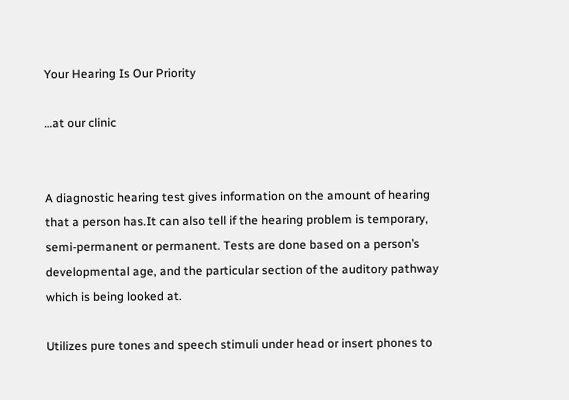Your Hearing Is Our Priority

…at our clinic


A diagnostic hearing test gives information on the amount of hearing that a person has.It can also tell if the hearing problem is temporary, semi-permanent or permanent. Tests are done based on a person’s developmental age, and the particular section of the auditory pathway which is being looked at.

Utilizes pure tones and speech stimuli under head or insert phones to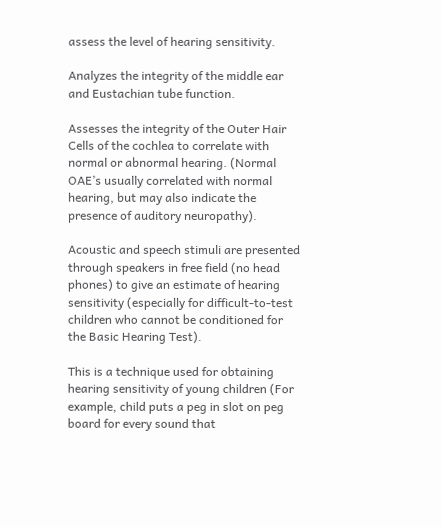assess the level of hearing sensitivity.

Analyzes the integrity of the middle ear and Eustachian tube function.

Assesses the integrity of the Outer Hair Cells of the cochlea to correlate with normal or abnormal hearing. (Normal OAE’s usually correlated with normal hearing, but may also indicate the presence of auditory neuropathy).

Acoustic and speech stimuli are presented through speakers in free field (no head phones) to give an estimate of hearing sensitivity (especially for difficult-to-test children who cannot be conditioned for the Basic Hearing Test).

This is a technique used for obtaining hearing sensitivity of young children (For example, child puts a peg in slot on peg board for every sound that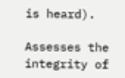is heard).

Assesses the integrity of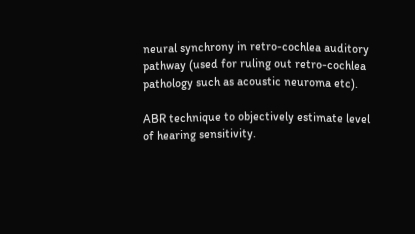neural synchrony in retro-cochlea auditory pathway (used for ruling out retro-cochlea pathology such as acoustic neuroma etc).

ABR technique to objectively estimate level of hearing sensitivity.